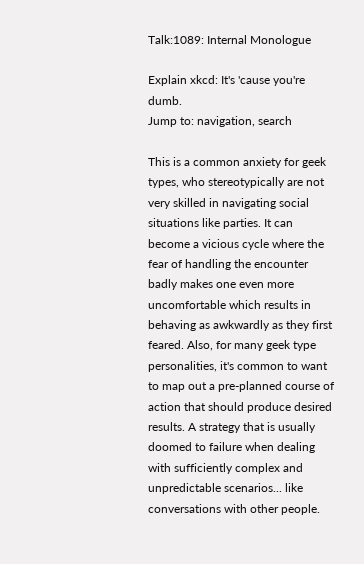Talk:1089: Internal Monologue

Explain xkcd: It's 'cause you're dumb.
Jump to: navigation, search

This is a common anxiety for geek types, who stereotypically are not very skilled in navigating social situations like parties. It can become a vicious cycle where the fear of handling the encounter badly makes one even more uncomfortable which results in behaving as awkwardly as they first feared. Also, for many geek type personalities, it's common to want to map out a pre-planned course of action that should produce desired results. A strategy that is usually doomed to failure when dealing with sufficiently complex and unpredictable scenarios... like conversations with other people.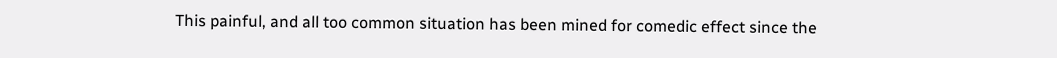This painful, and all too common situation has been mined for comedic effect since the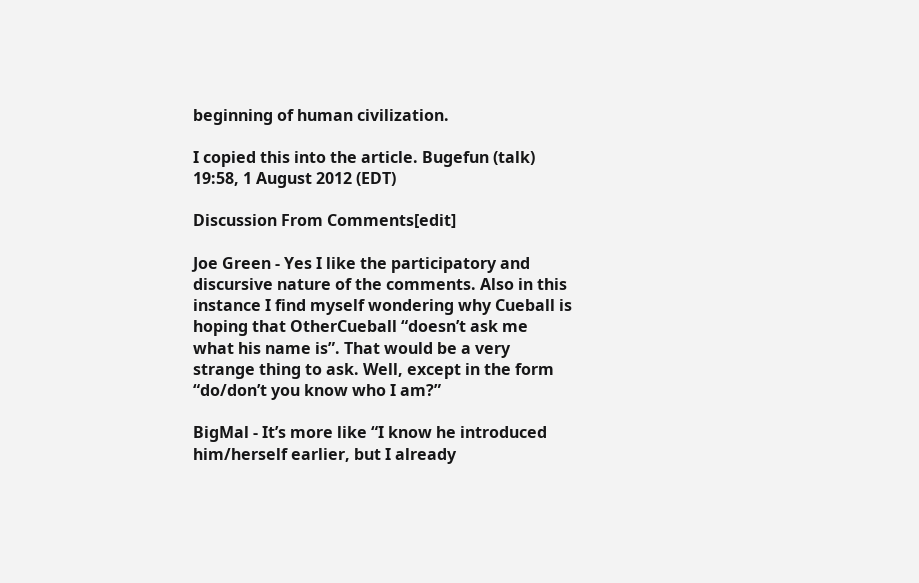beginning of human civilization.

I copied this into the article. Bugefun (talk) 19:58, 1 August 2012 (EDT)

Discussion From Comments[edit]

Joe Green - Yes I like the participatory and discursive nature of the comments. Also in this instance I find myself wondering why Cueball is hoping that OtherCueball “doesn’t ask me what his name is”. That would be a very strange thing to ask. Well, except in the form “do/don’t you know who I am?”

BigMal - It’s more like “I know he introduced him/herself earlier, but I already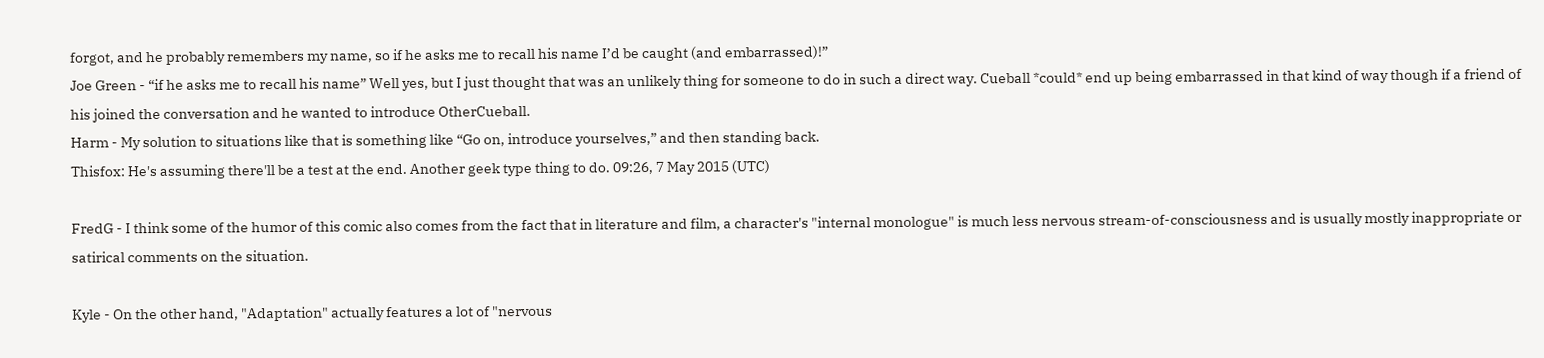forgot, and he probably remembers my name, so if he asks me to recall his name I’d be caught (and embarrassed)!”
Joe Green - “if he asks me to recall his name” Well yes, but I just thought that was an unlikely thing for someone to do in such a direct way. Cueball *could* end up being embarrassed in that kind of way though if a friend of his joined the conversation and he wanted to introduce OtherCueball.
Harm - My solution to situations like that is something like “Go on, introduce yourselves,” and then standing back.
Thisfox: He's assuming there'll be a test at the end. Another geek type thing to do. 09:26, 7 May 2015 (UTC)

FredG - I think some of the humor of this comic also comes from the fact that in literature and film, a character's "internal monologue" is much less nervous stream-of-consciousness and is usually mostly inappropriate or satirical comments on the situation.

Kyle - On the other hand, "Adaptation" actually features a lot of "nervous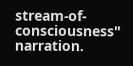stream-of-consciousness" narration.